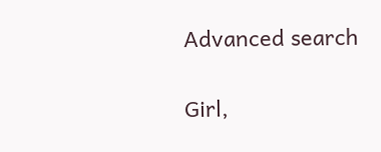Advanced search

Girl,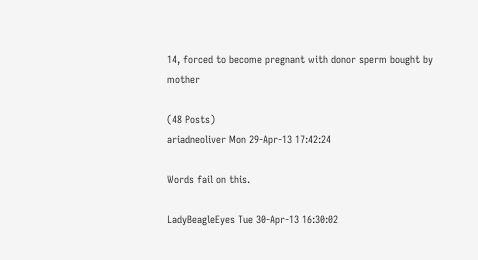14, forced to become pregnant with donor sperm bought by mother

(48 Posts)
ariadneoliver Mon 29-Apr-13 17:42:24

Words fail on this.

LadyBeagleEyes Tue 30-Apr-13 16:30:02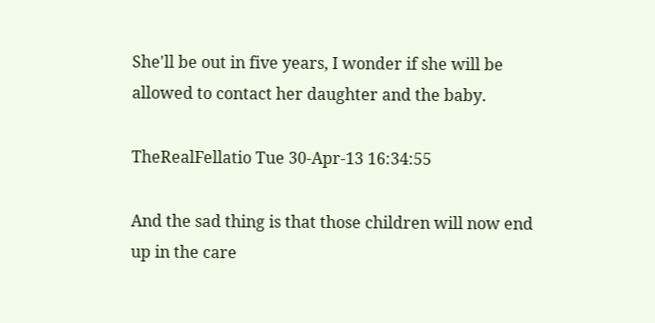She'll be out in five years, I wonder if she will be allowed to contact her daughter and the baby.

TheRealFellatio Tue 30-Apr-13 16:34:55

And the sad thing is that those children will now end up in the care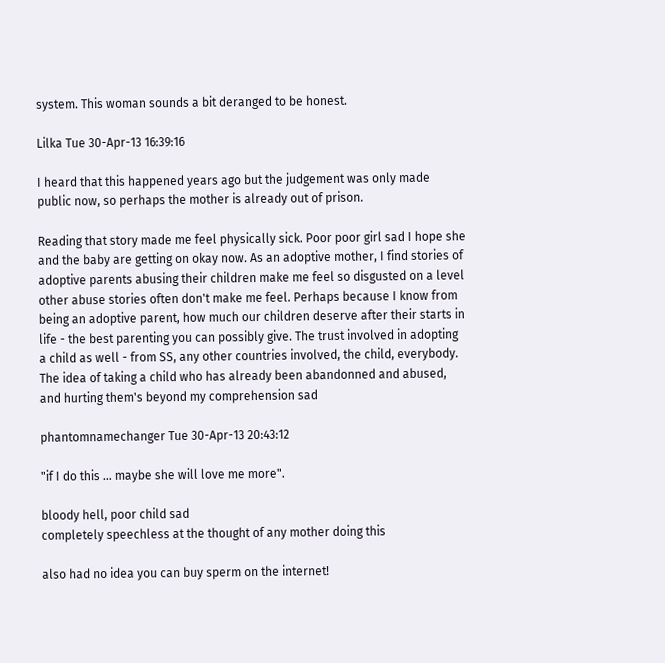system. This woman sounds a bit deranged to be honest.

Lilka Tue 30-Apr-13 16:39:16

I heard that this happened years ago but the judgement was only made public now, so perhaps the mother is already out of prison.

Reading that story made me feel physically sick. Poor poor girl sad I hope she and the baby are getting on okay now. As an adoptive mother, I find stories of adoptive parents abusing their children make me feel so disgusted on a level other abuse stories often don't make me feel. Perhaps because I know from being an adoptive parent, how much our children deserve after their starts in life - the best parenting you can possibly give. The trust involved in adopting a child as well - from SS, any other countries involved, the child, everybody. The idea of taking a child who has already been abandonned and abused, and hurting them's beyond my comprehension sad

phantomnamechanger Tue 30-Apr-13 20:43:12

"if I do this … maybe she will love me more".

bloody hell, poor child sad
completely speechless at the thought of any mother doing this

also had no idea you can buy sperm on the internet!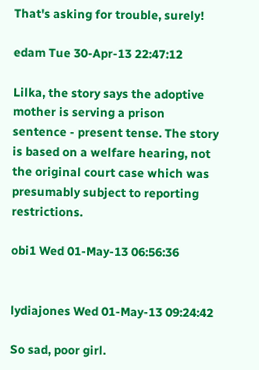That's asking for trouble, surely!

edam Tue 30-Apr-13 22:47:12

Lilka, the story says the adoptive mother is serving a prison sentence - present tense. The story is based on a welfare hearing, not the original court case which was presumably subject to reporting restrictions.

obi1 Wed 01-May-13 06:56:36


lydiajones Wed 01-May-13 09:24:42

So sad, poor girl.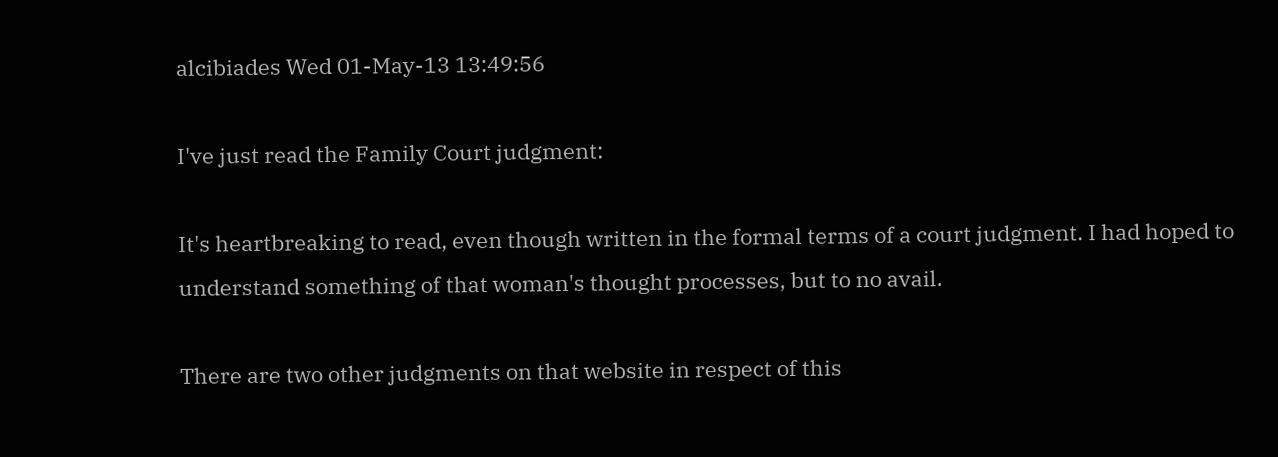alcibiades Wed 01-May-13 13:49:56

I've just read the Family Court judgment:

It's heartbreaking to read, even though written in the formal terms of a court judgment. I had hoped to understand something of that woman's thought processes, but to no avail.

There are two other judgments on that website in respect of this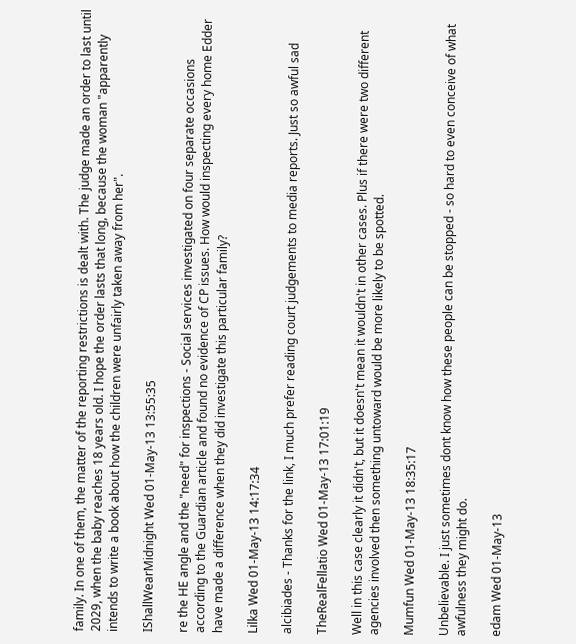family. In one of them, the matter of the reporting restrictions is dealt with. The judge made an order to last until 2029, when the baby reaches 18 years old. I hope the order lasts that long, because the woman "apparently intends to write a book about how the children were unfairly taken away from her".

IShallWearMidnight Wed 01-May-13 13:55:35

re the HE angle and the "need" for inspections - Social services investigated on four separate occasions according to the Guardian article and found no evidence of CP issues. How would inspecting every home Edder have made a difference when they did investigate this particular family?

Lilka Wed 01-May-13 14:17:34

alcibiades - Thanks for the link, I much prefer reading court judgements to media reports. Just so awful sad

TheRealFellatio Wed 01-May-13 17:01:19

Well in this case clearly it didn't, but it doesn't mean it wouldn't in other cases. Plus if there were two different agencies involved then something untoward would be more likely to be spotted.

Mumfun Wed 01-May-13 18:35:17

Unbelievable. I just sometimes dont know how these people can be stopped - so hard to even conceive of what awfulness they might do.

edam Wed 01-May-13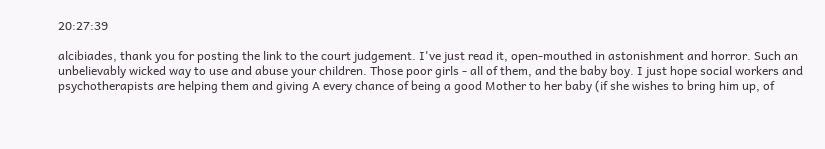20:27:39

alcibiades, thank you for posting the link to the court judgement. I've just read it, open-mouthed in astonishment and horror. Such an unbelievably wicked way to use and abuse your children. Those poor girls - all of them, and the baby boy. I just hope social workers and psychotherapists are helping them and giving A every chance of being a good Mother to her baby (if she wishes to bring him up, of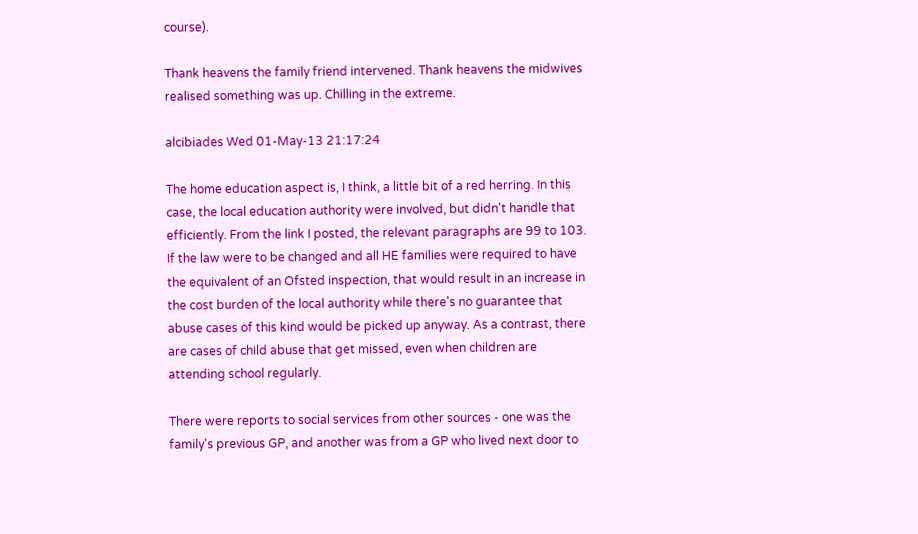course).

Thank heavens the family friend intervened. Thank heavens the midwives realised something was up. Chilling in the extreme.

alcibiades Wed 01-May-13 21:17:24

The home education aspect is, I think, a little bit of a red herring. In this case, the local education authority were involved, but didn't handle that efficiently. From the link I posted, the relevant paragraphs are 99 to 103. If the law were to be changed and all HE families were required to have the equivalent of an Ofsted inspection, that would result in an increase in the cost burden of the local authority while there's no guarantee that abuse cases of this kind would be picked up anyway. As a contrast, there are cases of child abuse that get missed, even when children are attending school regularly.

There were reports to social services from other sources - one was the family's previous GP, and another was from a GP who lived next door to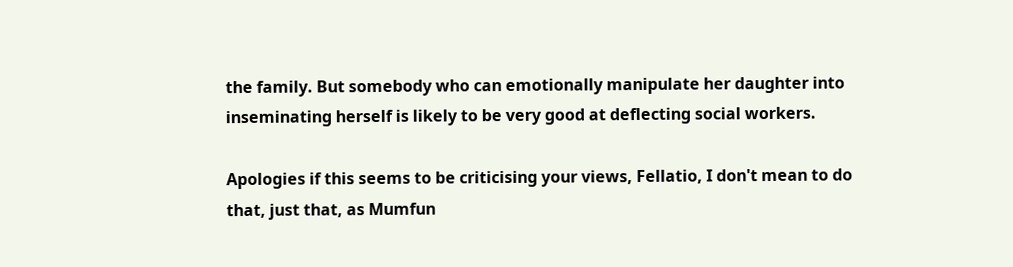the family. But somebody who can emotionally manipulate her daughter into inseminating herself is likely to be very good at deflecting social workers.

Apologies if this seems to be criticising your views, Fellatio, I don't mean to do that, just that, as Mumfun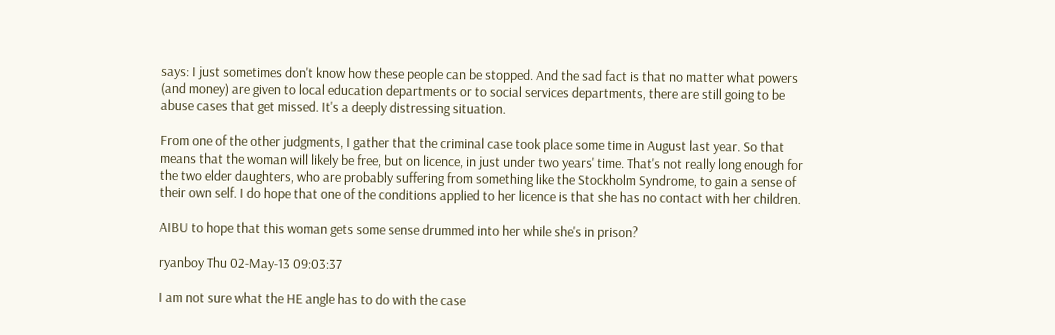says: I just sometimes don't know how these people can be stopped. And the sad fact is that no matter what powers (and money) are given to local education departments or to social services departments, there are still going to be abuse cases that get missed. It's a deeply distressing situation.

From one of the other judgments, I gather that the criminal case took place some time in August last year. So that means that the woman will likely be free, but on licence, in just under two years' time. That's not really long enough for the two elder daughters, who are probably suffering from something like the Stockholm Syndrome, to gain a sense of their own self. I do hope that one of the conditions applied to her licence is that she has no contact with her children.

AIBU to hope that this woman gets some sense drummed into her while she's in prison?

ryanboy Thu 02-May-13 09:03:37

I am not sure what the HE angle has to do with the case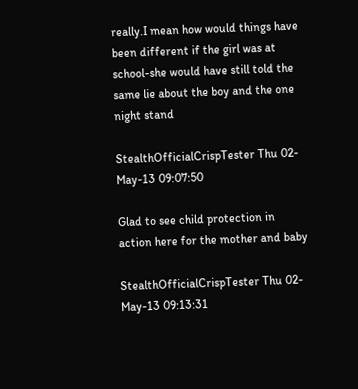really.I mean how would things have been different if the girl was at school-she would have still told the same lie about the boy and the one night stand

StealthOfficialCrispTester Thu 02-May-13 09:07:50

Glad to see child protection in action here for the mother and baby

StealthOfficialCrispTester Thu 02-May-13 09:13:31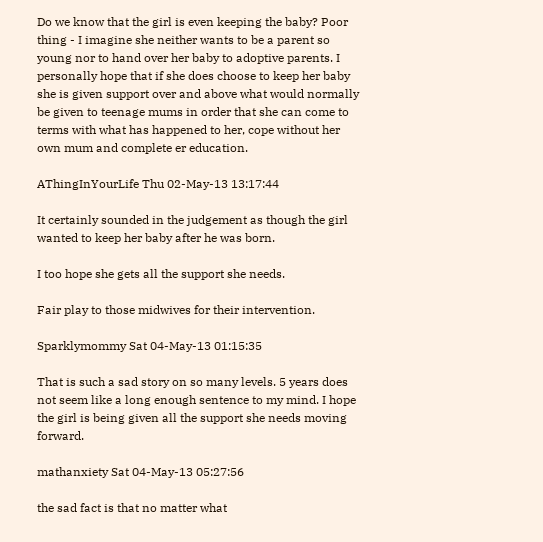Do we know that the girl is even keeping the baby? Poor thing - I imagine she neither wants to be a parent so young nor to hand over her baby to adoptive parents. I personally hope that if she does choose to keep her baby she is given support over and above what would normally be given to teenage mums in order that she can come to terms with what has happened to her, cope without her own mum and complete er education.

AThingInYourLife Thu 02-May-13 13:17:44

It certainly sounded in the judgement as though the girl wanted to keep her baby after he was born.

I too hope she gets all the support she needs.

Fair play to those midwives for their intervention.

Sparklymommy Sat 04-May-13 01:15:35

That is such a sad story on so many levels. 5 years does not seem like a long enough sentence to my mind. I hope the girl is being given all the support she needs moving forward.

mathanxiety Sat 04-May-13 05:27:56

the sad fact is that no matter what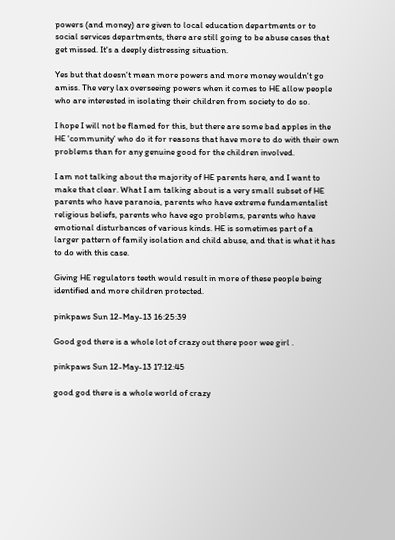powers (and money) are given to local education departments or to social services departments, there are still going to be abuse cases that get missed. It's a deeply distressing situation.

Yes but that doesn't mean more powers and more money wouldn't go amiss. The very lax overseeing powers when it comes to HE allow people who are interested in isolating their children from society to do so.

I hope I will not be flamed for this, but there are some bad apples in the HE 'community' who do it for reasons that have more to do with their own problems than for any genuine good for the children involved.

I am not talking about the majority of HE parents here, and I want to make that clear. What I am talking about is a very small subset of HE parents who have paranoia, parents who have extreme fundamentalist religious beliefs, parents who have ego problems, parents who have emotional disturbances of various kinds. HE is sometimes part of a larger pattern of family isolation and child abuse, and that is what it has to do with this case.

Giving HE regulators teeth would result in more of these people being identified and more children protected.

pinkpaws Sun 12-May-13 16:25:39

Good god there is a whole lot of crazy out there poor wee girl .

pinkpaws Sun 12-May-13 17:12:45

good god there is a whole world of crazy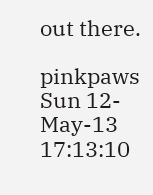out there.

pinkpaws Sun 12-May-13 17:13:10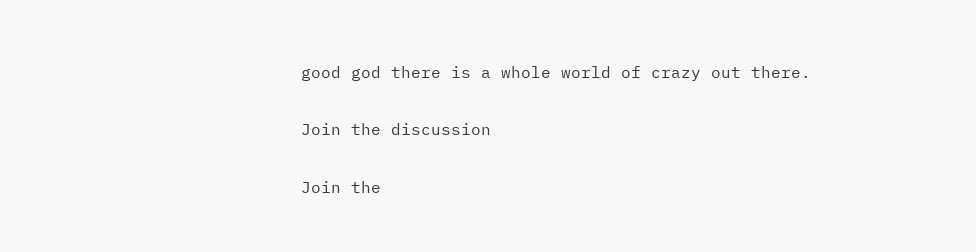good god there is a whole world of crazy out there.

Join the discussion

Join the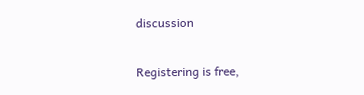discussion

Registering is free,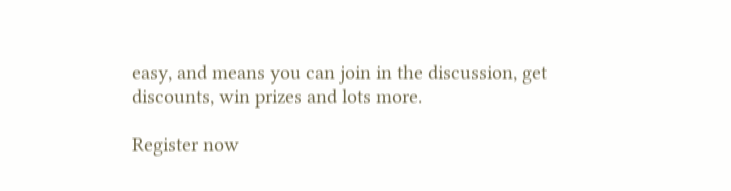easy, and means you can join in the discussion, get discounts, win prizes and lots more.

Register now